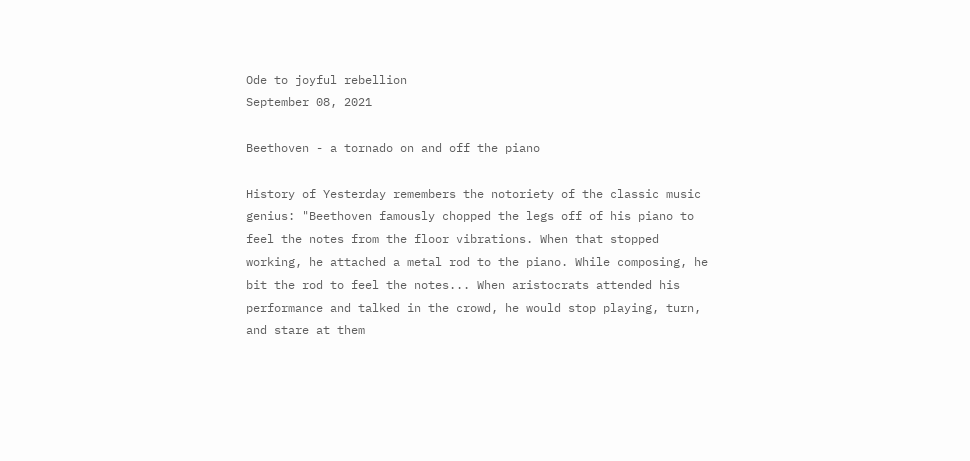Ode to joyful rebellion
September 08, 2021

Beethoven - a tornado on and off the piano

History of Yesterday remembers the notoriety of the classic music genius: "Beethoven famously chopped the legs off of his piano to feel the notes from the floor vibrations. When that stopped working, he attached a metal rod to the piano. While composing, he bit the rod to feel the notes... When aristocrats attended his performance and talked in the crowd, he would stop playing, turn, and stare at them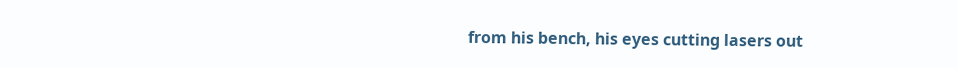from his bench, his eyes cutting lasers out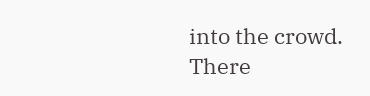into the crowd. There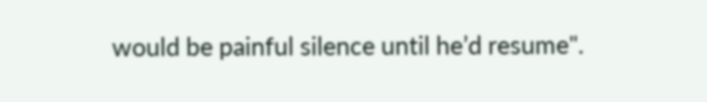would be painful silence until he’d resume".